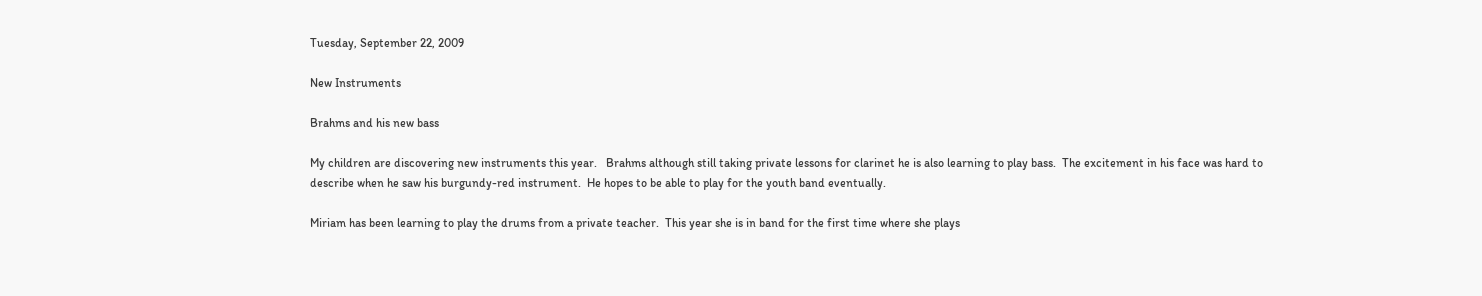Tuesday, September 22, 2009

New Instruments

Brahms and his new bass

My children are discovering new instruments this year.   Brahms although still taking private lessons for clarinet he is also learning to play bass.  The excitement in his face was hard to describe when he saw his burgundy-red instrument.  He hopes to be able to play for the youth band eventually.

Miriam has been learning to play the drums from a private teacher.  This year she is in band for the first time where she plays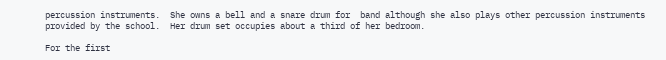percussion instruments.  She owns a bell and a snare drum for  band although she also plays other percussion instruments provided by the school.  Her drum set occupies about a third of her bedroom.

For the first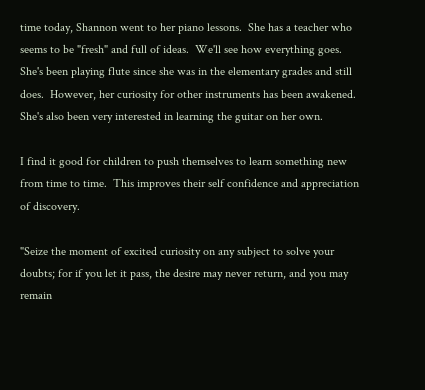time today, Shannon went to her piano lessons.  She has a teacher who seems to be "fresh" and full of ideas.  We'll see how everything goes.   She's been playing flute since she was in the elementary grades and still does.  However, her curiosity for other instruments has been awakened.  She's also been very interested in learning the guitar on her own.

I find it good for children to push themselves to learn something new from time to time.  This improves their self confidence and appreciation of discovery.

"Seize the moment of excited curiosity on any subject to solve your doubts; for if you let it pass, the desire may never return, and you may remain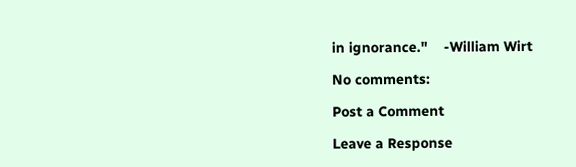in ignorance."    -William Wirt

No comments:

Post a Comment

Leave a Response